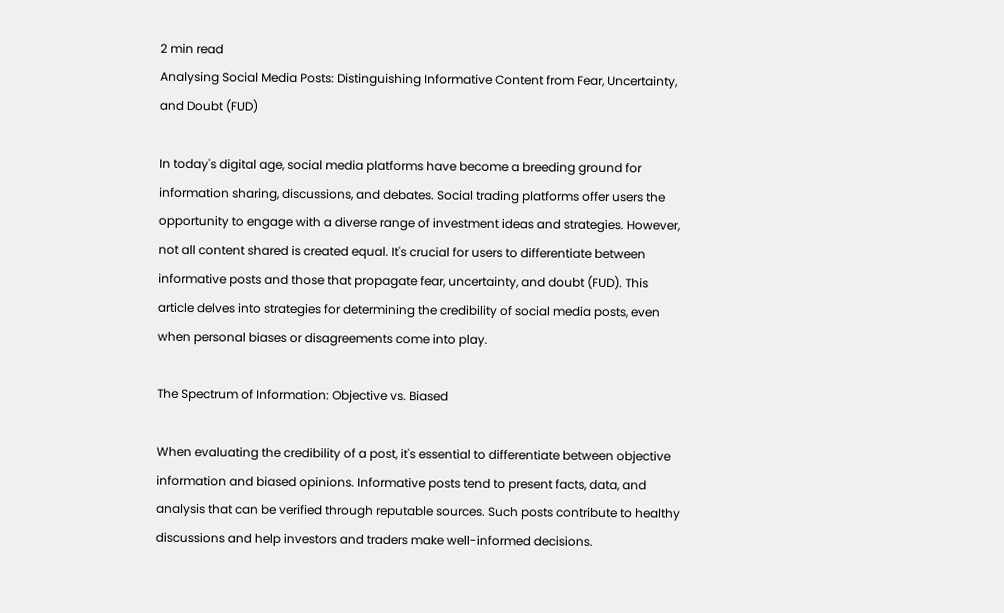2 min read
Analysing Social Media Posts: Distinguishing Informative Content from Fear, Uncertainty, and Doubt (FUD)

In today's digital age, social media platforms have become a breeding ground for information sharing, discussions, and debates. Social trading platforms offer users the opportunity to engage with a diverse range of investment ideas and strategies. However, not all content shared is created equal. It's crucial for users to differentiate between informative posts and those that propagate fear, uncertainty, and doubt (FUD). This article delves into strategies for determining the credibility of social media posts, even when personal biases or disagreements come into play.

The Spectrum of Information: Objective vs. Biased

When evaluating the credibility of a post, it's essential to differentiate between objective information and biased opinions. Informative posts tend to present facts, data, and analysis that can be verified through reputable sources. Such posts contribute to healthy discussions and help investors and traders make well-informed decisions.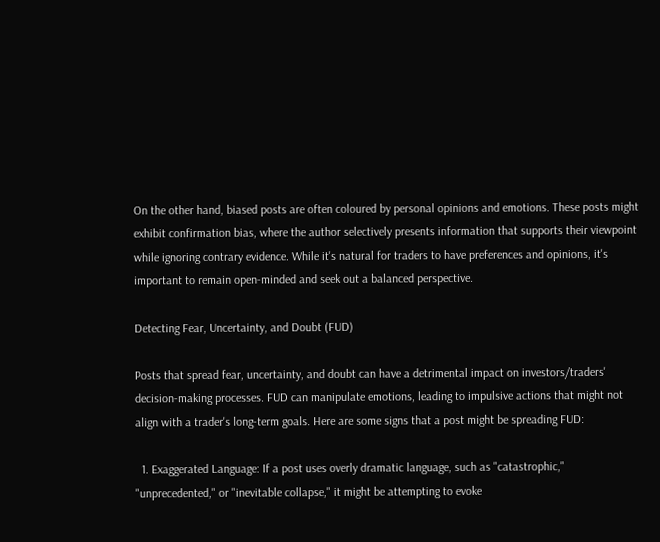On the other hand, biased posts are often coloured by personal opinions and emotions. These posts might exhibit confirmation bias, where the author selectively presents information that supports their viewpoint while ignoring contrary evidence. While it's natural for traders to have preferences and opinions, it's important to remain open-minded and seek out a balanced perspective.

Detecting Fear, Uncertainty, and Doubt (FUD)

Posts that spread fear, uncertainty, and doubt can have a detrimental impact on investors/traders' decision-making processes. FUD can manipulate emotions, leading to impulsive actions that might not align with a trader's long-term goals. Here are some signs that a post might be spreading FUD:

  1. Exaggerated Language: If a post uses overly dramatic language, such as "catastrophic," "unprecedented," or "inevitable collapse," it might be attempting to evoke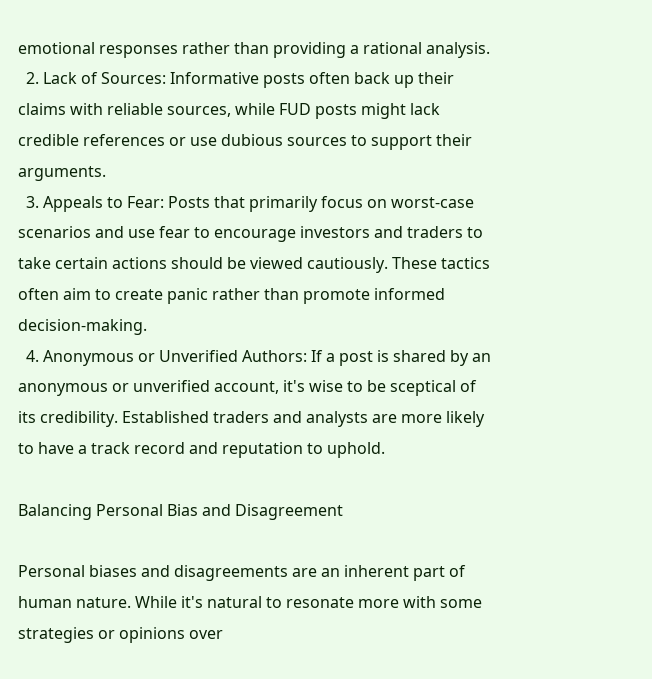emotional responses rather than providing a rational analysis.
  2. Lack of Sources: Informative posts often back up their claims with reliable sources, while FUD posts might lack credible references or use dubious sources to support their arguments.
  3. Appeals to Fear: Posts that primarily focus on worst-case scenarios and use fear to encourage investors and traders to take certain actions should be viewed cautiously. These tactics often aim to create panic rather than promote informed decision-making.
  4. Anonymous or Unverified Authors: If a post is shared by an anonymous or unverified account, it's wise to be sceptical of its credibility. Established traders and analysts are more likely to have a track record and reputation to uphold.

Balancing Personal Bias and Disagreement

Personal biases and disagreements are an inherent part of human nature. While it's natural to resonate more with some strategies or opinions over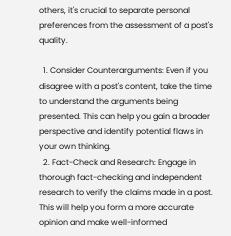others, it's crucial to separate personal preferences from the assessment of a post's quality.

  1. Consider Counterarguments: Even if you disagree with a post's content, take the time to understand the arguments being presented. This can help you gain a broader perspective and identify potential flaws in your own thinking.
  2. Fact-Check and Research: Engage in thorough fact-checking and independent research to verify the claims made in a post. This will help you form a more accurate opinion and make well-informed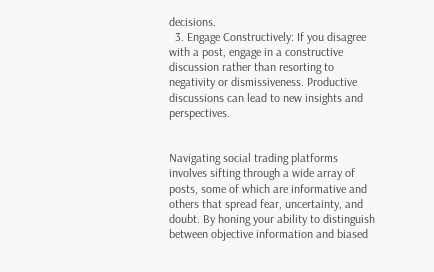decisions.
  3. Engage Constructively: If you disagree with a post, engage in a constructive discussion rather than resorting to negativity or dismissiveness. Productive discussions can lead to new insights and perspectives.


Navigating social trading platforms involves sifting through a wide array of posts, some of which are informative and others that spread fear, uncertainty, and doubt. By honing your ability to distinguish between objective information and biased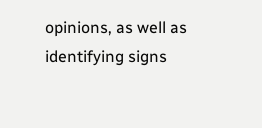opinions, as well as identifying signs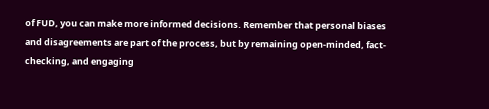of FUD, you can make more informed decisions. Remember that personal biases and disagreements are part of the process, but by remaining open-minded, fact-checking, and engaging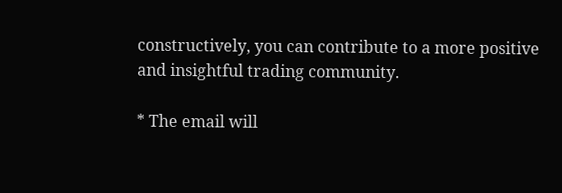constructively, you can contribute to a more positive and insightful trading community.

* The email will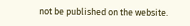not be published on the website.